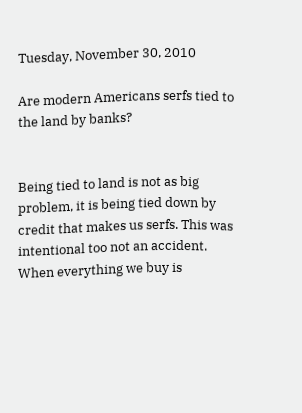Tuesday, November 30, 2010

Are modern Americans serfs tied to the land by banks?


Being tied to land is not as big problem, it is being tied down by credit that makes us serfs. This was intentional too not an accident. When everything we buy is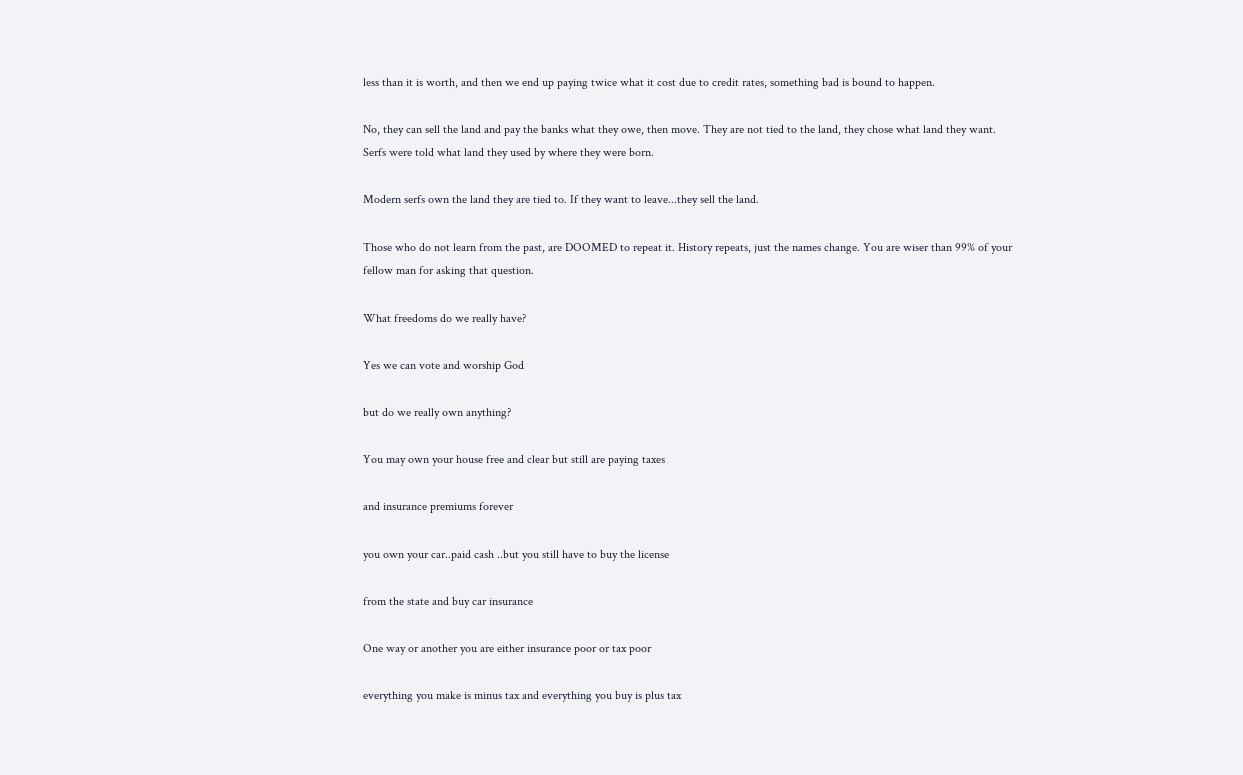less than it is worth, and then we end up paying twice what it cost due to credit rates, something bad is bound to happen.

No, they can sell the land and pay the banks what they owe, then move. They are not tied to the land, they chose what land they want. Serfs were told what land they used by where they were born.

Modern serfs own the land they are tied to. If they want to leave...they sell the land.

Those who do not learn from the past, are DOOMED to repeat it. History repeats, just the names change. You are wiser than 99% of your fellow man for asking that question.

What freedoms do we really have?

Yes we can vote and worship God

but do we really own anything?

You may own your house free and clear but still are paying taxes

and insurance premiums forever

you own your car..paid cash ..but you still have to buy the license

from the state and buy car insurance

One way or another you are either insurance poor or tax poor

everything you make is minus tax and everything you buy is plus tax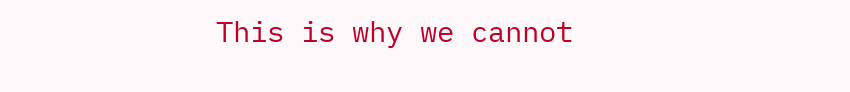This is why we cannot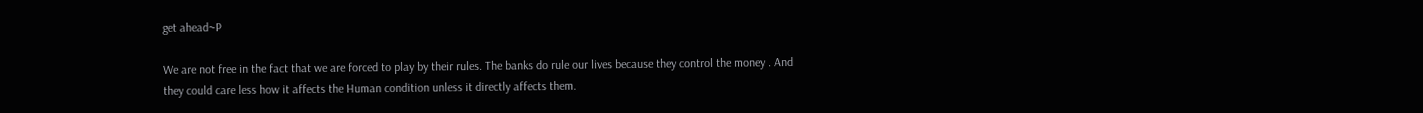get ahead~P

We are not free in the fact that we are forced to play by their rules. The banks do rule our lives because they control the money . And they could care less how it affects the Human condition unless it directly affects them.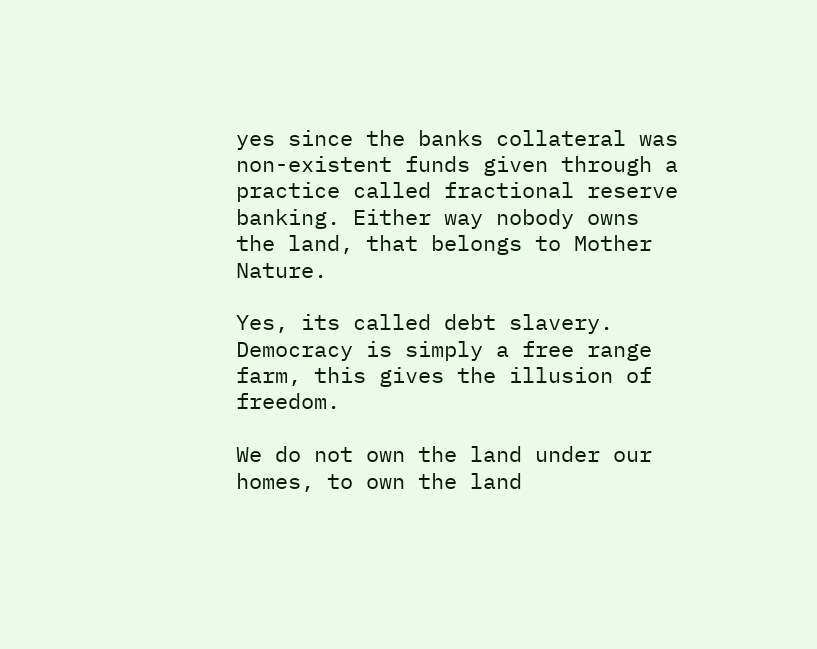yes since the banks collateral was non-existent funds given through a practice called fractional reserve banking. Either way nobody owns the land, that belongs to Mother Nature.

Yes, its called debt slavery. Democracy is simply a free range farm, this gives the illusion of freedom.

We do not own the land under our homes, to own the land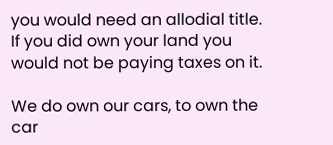you would need an allodial title. If you did own your land you would not be paying taxes on it.

We do own our cars, to own the car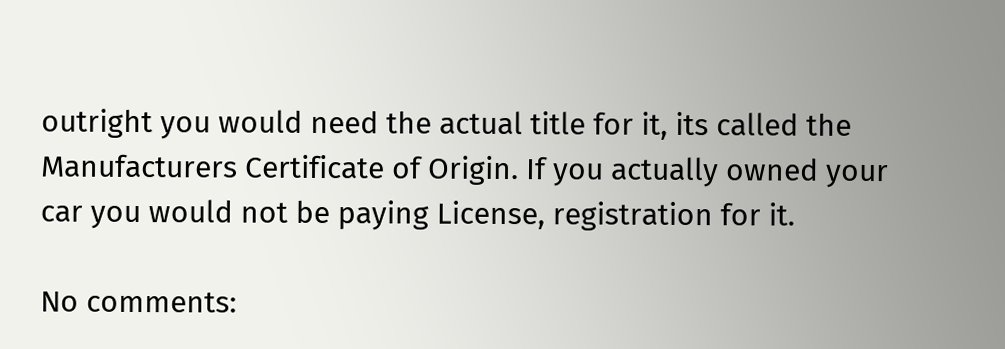outright you would need the actual title for it, its called the Manufacturers Certificate of Origin. If you actually owned your car you would not be paying License, registration for it.

No comments: